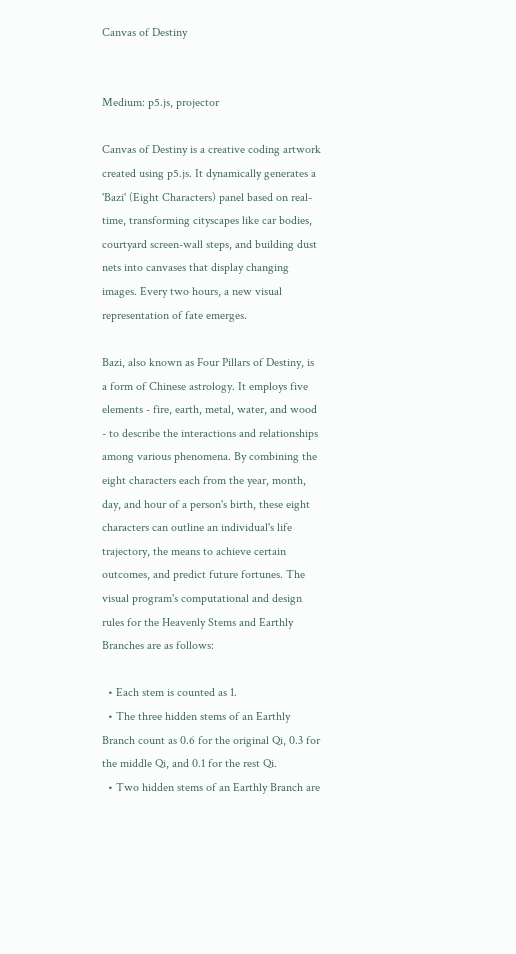Canvas of Destiny


Medium: p5.js, projector

Canvas of Destiny is a creative coding artwork created using p5.js. It dynamically generates a 'Bazi' (Eight Characters) panel based on real-time, transforming cityscapes like car bodies, courtyard screen-wall steps, and building dust nets into canvases that display changing images. Every two hours, a new visual representation of fate emerges.

Bazi, also known as Four Pillars of Destiny, is a form of Chinese astrology. It employs five elements - fire, earth, metal, water, and wood - to describe the interactions and relationships among various phenomena. By combining the eight characters each from the year, month, day, and hour of a person's birth, these eight characters can outline an individual's life trajectory, the means to achieve certain outcomes, and predict future fortunes. The visual program's computational and design rules for the Heavenly Stems and Earthly Branches are as follows:

  • Each stem is counted as 1.
  • The three hidden stems of an Earthly Branch count as 0.6 for the original Qi, 0.3 for the middle Qi, and 0.1 for the rest Qi.
  • Two hidden stems of an Earthly Branch are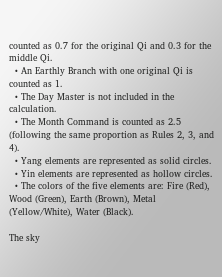counted as 0.7 for the original Qi and 0.3 for the middle Qi.
  • An Earthly Branch with one original Qi is counted as 1.
  • The Day Master is not included in the calculation.
  • The Month Command is counted as 2.5 (following the same proportion as Rules 2, 3, and 4).
  • Yang elements are represented as solid circles.
  • Yin elements are represented as hollow circles.
  • The colors of the five elements are: Fire (Red), Wood (Green), Earth (Brown), Metal (Yellow/White), Water (Black).

The sky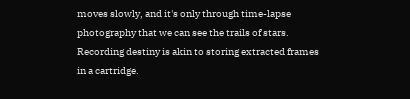moves slowly, and it's only through time-lapse photography that we can see the trails of stars. Recording destiny is akin to storing extracted frames in a cartridge.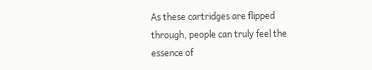As these cartridges are flipped through, people can truly feel the essence of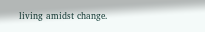living amidst change.